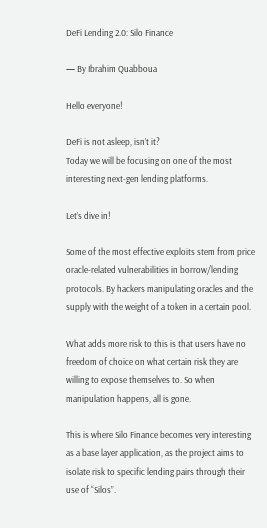DeFi Lending 2.0: Silo Finance

— By Ibrahim Quabboua

Hello everyone!

DeFi is not asleep, isn’t it?
Today we will be focusing on one of the most interesting next-gen lending platforms.

Let’s dive in!

Some of the most effective exploits stem from price oracle-related vulnerabilities in borrow/lending protocols. By hackers manipulating oracles and the supply with the weight of a token in a certain pool.

What adds more risk to this is that users have no freedom of choice on what certain risk they are willing to expose themselves to. So when manipulation happens, all is gone.

This is where Silo Finance becomes very interesting as a base layer application, as the project aims to isolate risk to specific lending pairs through their use of “Silos”.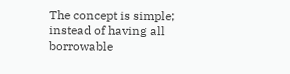The concept is simple; instead of having all borrowable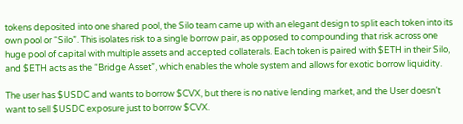tokens deposited into one shared pool, the Silo team came up with an elegant design to split each token into its own pool or “Silo”. This isolates risk to a single borrow pair, as opposed to compounding that risk across one huge pool of capital with multiple assets and accepted collaterals. Each token is paired with $ETH in their Silo, and $ETH acts as the “Bridge Asset”, which enables the whole system and allows for exotic borrow liquidity.

The user has $USDC and wants to borrow $CVX, but there is no native lending market, and the User doesn’t want to sell $USDC exposure just to borrow $CVX.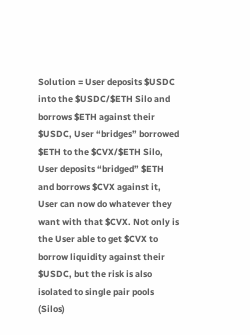Solution = User deposits $USDC into the $USDC/$ETH Silo and borrows $ETH against their $USDC, User “bridges” borrowed $ETH to the $CVX/$ETH Silo, User deposits “bridged” $ETH and borrows $CVX against it, User can now do whatever they want with that $CVX. Not only is the User able to get $CVX to borrow liquidity against their $USDC, but the risk is also isolated to single pair pools (Silos)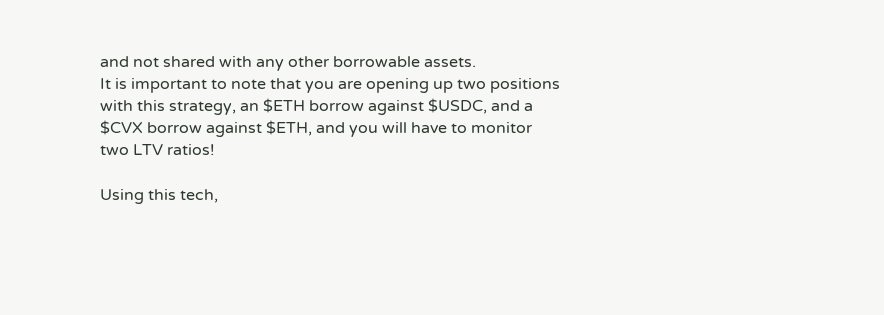and not shared with any other borrowable assets.
It is important to note that you are opening up two positions with this strategy, an $ETH borrow against $USDC, and a $CVX borrow against $ETH, and you will have to monitor two LTV ratios!

Using this tech,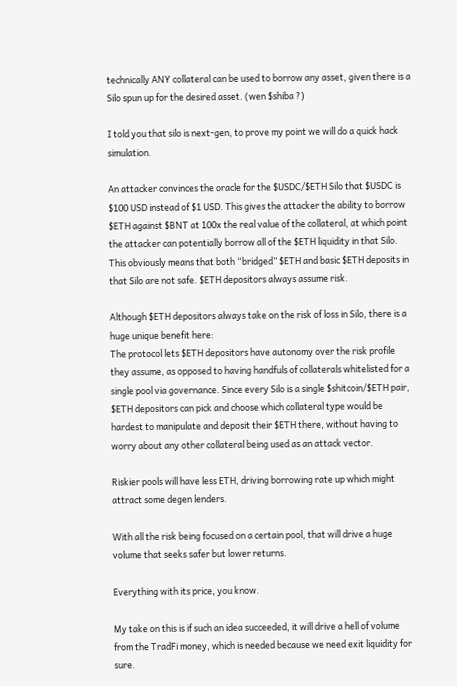technically ANY collateral can be used to borrow any asset, given there is a Silo spun up for the desired asset. (wen $shiba ?)

I told you that silo is next-gen, to prove my point we will do a quick hack simulation.

An attacker convinces the oracle for the $USDC/$ETH Silo that $USDC is $100 USD instead of $1 USD. This gives the attacker the ability to borrow $ETH against $BNT at 100x the real value of the collateral, at which point the attacker can potentially borrow all of the $ETH liquidity in that Silo. This obviously means that both “bridged” $ETH and basic $ETH deposits in that Silo are not safe. $ETH depositors always assume risk.

Although $ETH depositors always take on the risk of loss in Silo, there is a huge unique benefit here:
The protocol lets $ETH depositors have autonomy over the risk profile they assume, as opposed to having handfuls of collaterals whitelisted for a single pool via governance. Since every Silo is a single $shitcoin/$ETH pair, $ETH depositors can pick and choose which collateral type would be hardest to manipulate and deposit their $ETH there, without having to worry about any other collateral being used as an attack vector.

Riskier pools will have less ETH, driving borrowing rate up which might attract some degen lenders.

With all the risk being focused on a certain pool, that will drive a huge volume that seeks safer but lower returns.

Everything with its price, you know.

My take on this is if such an idea succeeded, it will drive a hell of volume from the TradFi money, which is needed because we need exit liquidity for sure.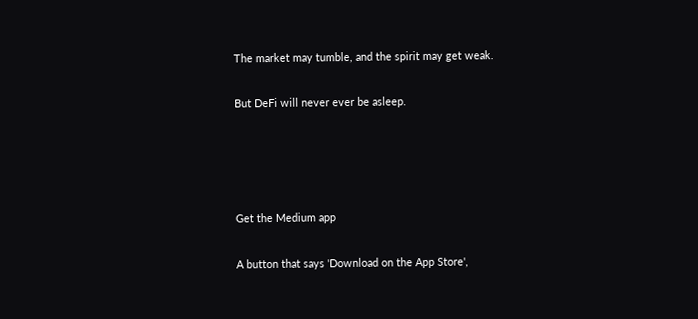The market may tumble, and the spirit may get weak.

But DeFi will never ever be asleep.




Get the Medium app

A button that says 'Download on the App Store',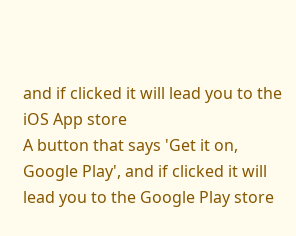and if clicked it will lead you to the iOS App store
A button that says 'Get it on, Google Play', and if clicked it will lead you to the Google Play store